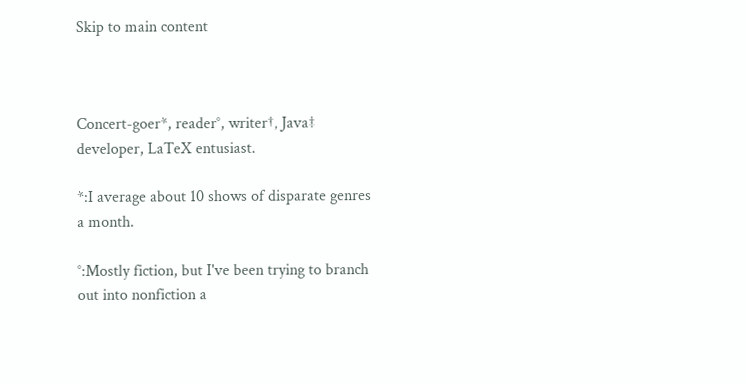Skip to main content



Concert-goer*, reader°, writer†‚ Java‡ developer, LaTeX entusiast.

*:I average about 10 shows of disparate genres a month.

°:Mostly fiction, but I've been trying to branch out into nonfiction a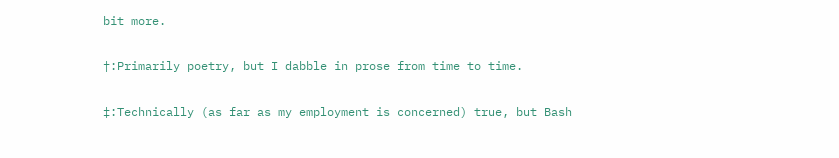bit more.

†:Primarily poetry, but I dabble in prose from time to time.

‡:Technically (as far as my employment is concerned) true, but Bash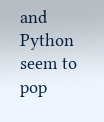and Python seem to pop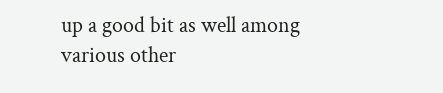up a good bit as well among various other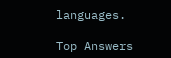languages.

Top Answers